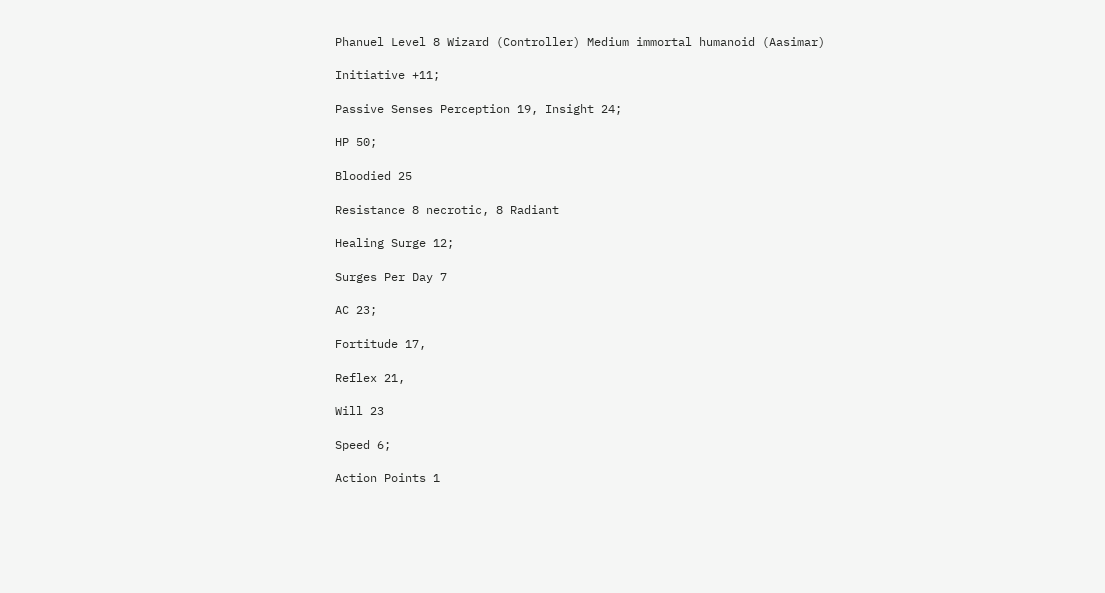Phanuel Level 8 Wizard (Controller) Medium immortal humanoid (Aasimar)

Initiative +11;

Passive Senses Perception 19, Insight 24;

HP 50;

Bloodied 25

Resistance 8 necrotic, 8 Radiant

Healing Surge 12;

Surges Per Day 7

AC 23;

Fortitude 17,

Reflex 21,

Will 23

Speed 6;

Action Points 1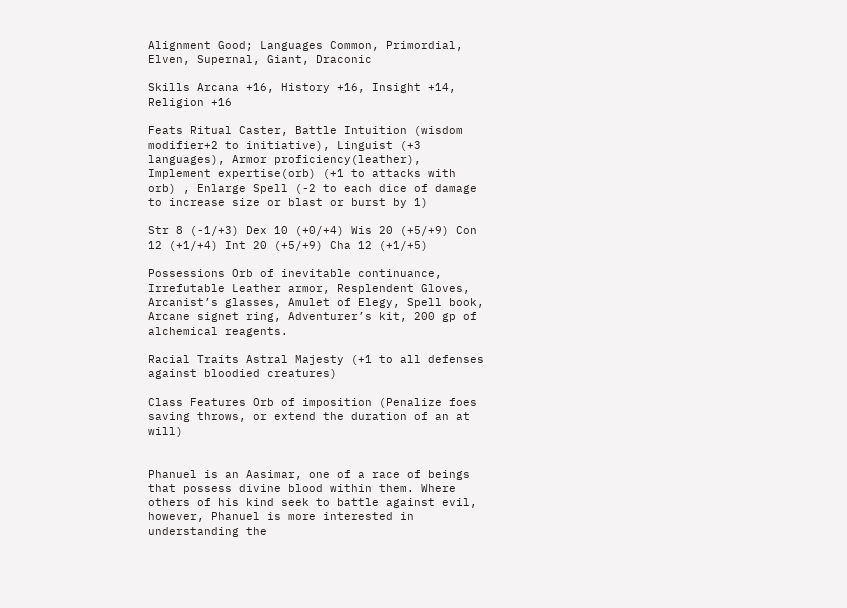Alignment Good; Languages Common, Primordial, Elven, Supernal, Giant, Draconic

Skills Arcana +16, History +16, Insight +14, Religion +16

Feats Ritual Caster, Battle Intuition (wisdom modifier+2 to initiative), Linguist (+3 languages), Armor proficiency(leather), Implement expertise(orb) (+1 to attacks with orb) , Enlarge Spell (-2 to each dice of damage to increase size or blast or burst by 1)

Str 8 (-1/+3) Dex 10 (+0/+4) Wis 20 (+5/+9) Con 12 (+1/+4) Int 20 (+5/+9) Cha 12 (+1/+5)

Possessions Orb of inevitable continuance, Irrefutable Leather armor, Resplendent Gloves, Arcanist’s glasses, Amulet of Elegy, Spell book, Arcane signet ring, Adventurer’s kit, 200 gp of alchemical reagents.

Racial Traits Astral Majesty (+1 to all defenses against bloodied creatures)

Class Features Orb of imposition (Penalize foes saving throws, or extend the duration of an at will)


Phanuel is an Aasimar, one of a race of beings that possess divine blood within them. Where others of his kind seek to battle against evil, however, Phanuel is more interested in understanding the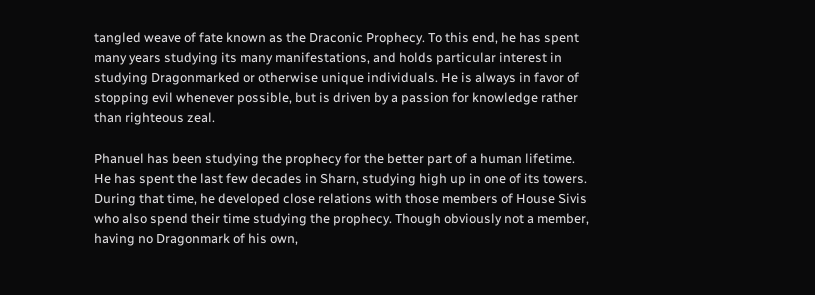tangled weave of fate known as the Draconic Prophecy. To this end, he has spent many years studying its many manifestations, and holds particular interest in studying Dragonmarked or otherwise unique individuals. He is always in favor of stopping evil whenever possible, but is driven by a passion for knowledge rather than righteous zeal.

Phanuel has been studying the prophecy for the better part of a human lifetime. He has spent the last few decades in Sharn, studying high up in one of its towers. During that time, he developed close relations with those members of House Sivis who also spend their time studying the prophecy. Though obviously not a member, having no Dragonmark of his own,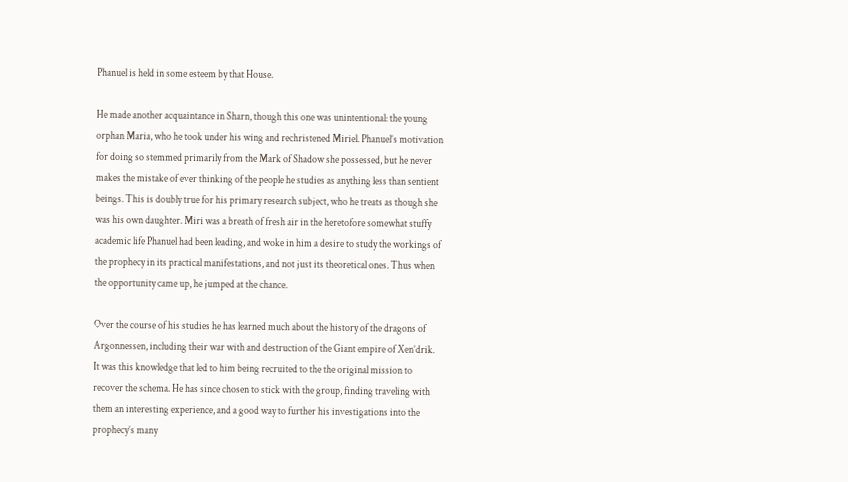Phanuel is held in some esteem by that House.

He made another acquaintance in Sharn, though this one was unintentional: the young orphan Maria, who he took under his wing and rechristened Miriel. Phanuel’s motivation for doing so stemmed primarily from the Mark of Shadow she possessed, but he never makes the mistake of ever thinking of the people he studies as anything less than sentient beings. This is doubly true for his primary research subject, who he treats as though she was his own daughter. Miri was a breath of fresh air in the heretofore somewhat stuffy academic life Phanuel had been leading, and woke in him a desire to study the workings of the prophecy in its practical manifestations, and not just its theoretical ones. Thus when the opportunity came up, he jumped at the chance.

Over the course of his studies he has learned much about the history of the dragons of Argonnessen, including their war with and destruction of the Giant empire of Xen’drik. It was this knowledge that led to him being recruited to the the original mission to recover the schema. He has since chosen to stick with the group, finding traveling with them an interesting experience, and a good way to further his investigations into the prophecy’s many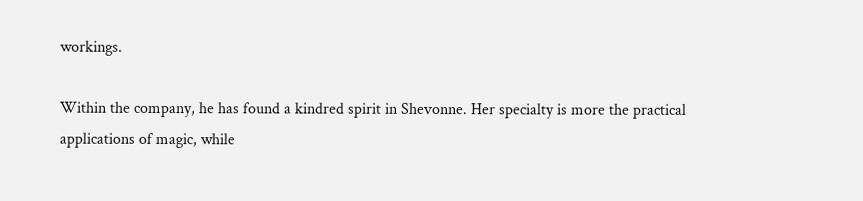workings.

Within the company, he has found a kindred spirit in Shevonne. Her specialty is more the practical applications of magic, while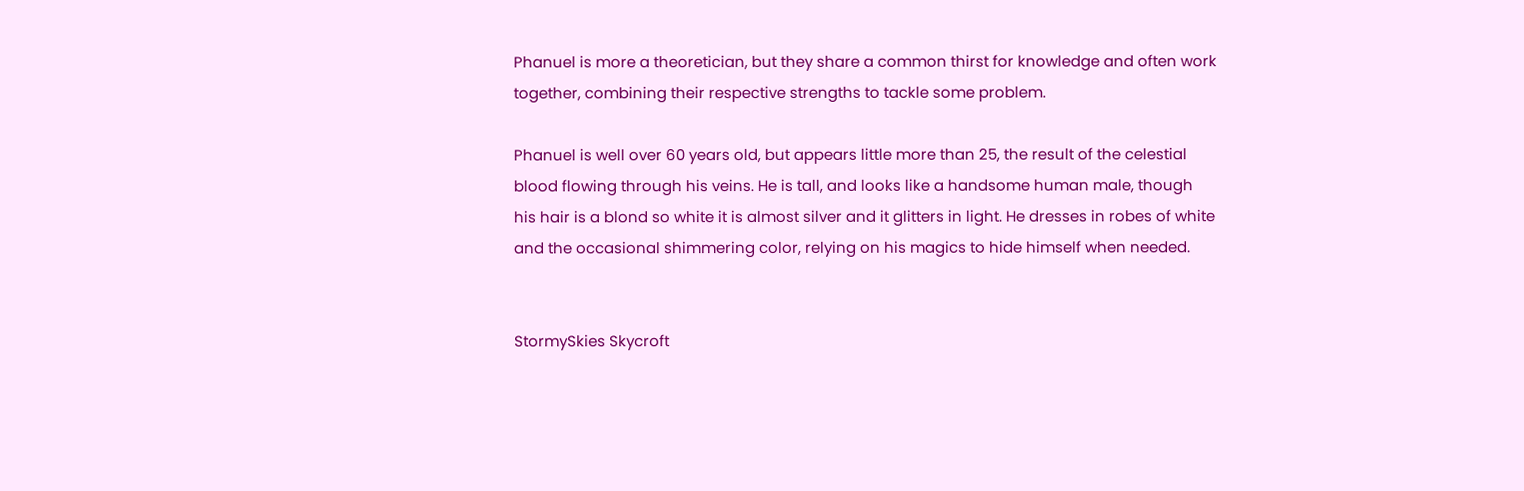Phanuel is more a theoretician, but they share a common thirst for knowledge and often work together, combining their respective strengths to tackle some problem.

Phanuel is well over 60 years old, but appears little more than 25, the result of the celestial blood flowing through his veins. He is tall, and looks like a handsome human male, though his hair is a blond so white it is almost silver and it glitters in light. He dresses in robes of white and the occasional shimmering color, relying on his magics to hide himself when needed.


StormySkies Skycroft